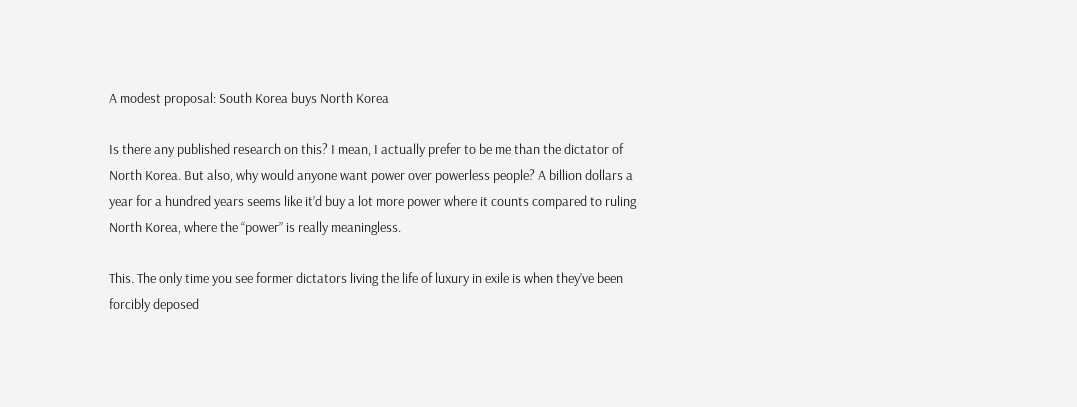A modest proposal: South Korea buys North Korea

Is there any published research on this? I mean, I actually prefer to be me than the dictator of North Korea. But also, why would anyone want power over powerless people? A billion dollars a year for a hundred years seems like it’d buy a lot more power where it counts compared to ruling North Korea, where the “power” is really meaningless.

This. The only time you see former dictators living the life of luxury in exile is when they’ve been forcibly deposed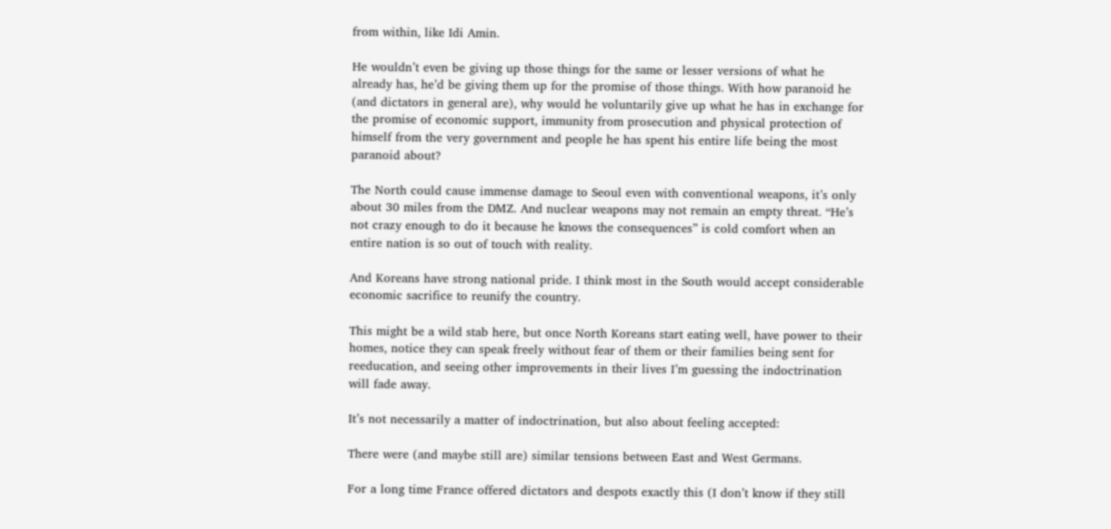from within, like Idi Amin.

He wouldn’t even be giving up those things for the same or lesser versions of what he already has, he’d be giving them up for the promise of those things. With how paranoid he (and dictators in general are), why would he voluntarily give up what he has in exchange for the promise of economic support, immunity from prosecution and physical protection of himself from the very government and people he has spent his entire life being the most paranoid about?

The North could cause immense damage to Seoul even with conventional weapons, it’s only about 30 miles from the DMZ. And nuclear weapons may not remain an empty threat. “He’s not crazy enough to do it because he knows the consequences” is cold comfort when an entire nation is so out of touch with reality.

And Koreans have strong national pride. I think most in the South would accept considerable economic sacrifice to reunify the country.

This might be a wild stab here, but once North Koreans start eating well, have power to their homes, notice they can speak freely without fear of them or their families being sent for reeducation, and seeing other improvements in their lives I’m guessing the indoctrination will fade away.

It’s not necessarily a matter of indoctrination, but also about feeling accepted:

There were (and maybe still are) similar tensions between East and West Germans.

For a long time France offered dictators and despots exactly this (I don’t know if they still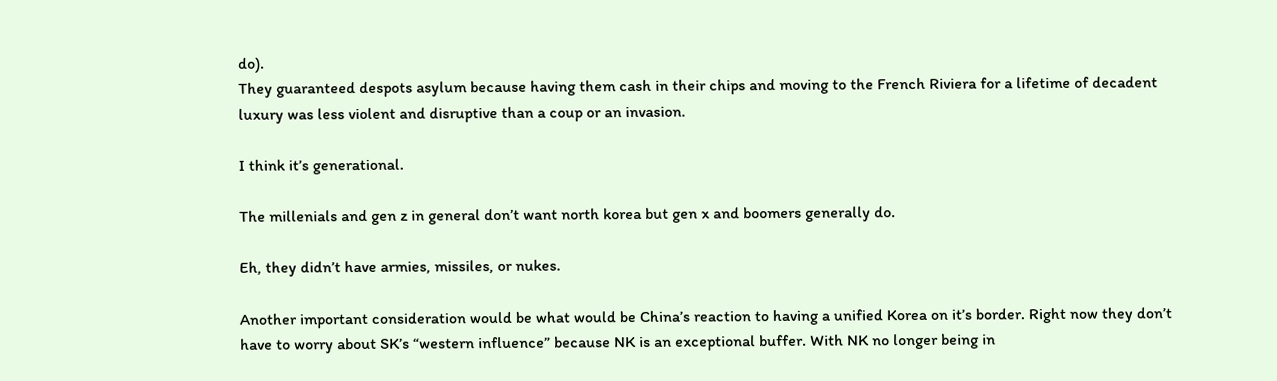do).
They guaranteed despots asylum because having them cash in their chips and moving to the French Riviera for a lifetime of decadent luxury was less violent and disruptive than a coup or an invasion.

I think it’s generational.

The millenials and gen z in general don’t want north korea but gen x and boomers generally do.

Eh, they didn’t have armies, missiles, or nukes.

Another important consideration would be what would be China’s reaction to having a unified Korea on it’s border. Right now they don’t have to worry about SK’s “western influence” because NK is an exceptional buffer. With NK no longer being in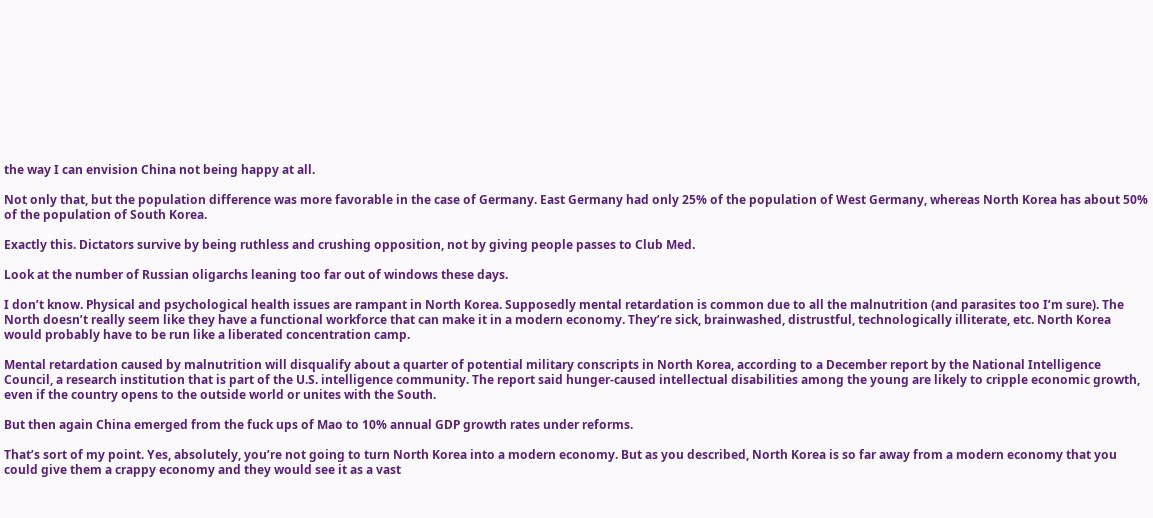the way I can envision China not being happy at all.

Not only that, but the population difference was more favorable in the case of Germany. East Germany had only 25% of the population of West Germany, whereas North Korea has about 50% of the population of South Korea.

Exactly this. Dictators survive by being ruthless and crushing opposition, not by giving people passes to Club Med.

Look at the number of Russian oligarchs leaning too far out of windows these days.

I don’t know. Physical and psychological health issues are rampant in North Korea. Supposedly mental retardation is common due to all the malnutrition (and parasites too I’m sure). The North doesn’t really seem like they have a functional workforce that can make it in a modern economy. They’re sick, brainwashed, distrustful, technologically illiterate, etc. North Korea would probably have to be run like a liberated concentration camp.

Mental retardation caused by malnutrition will disqualify about a quarter of potential military conscripts in North Korea, according to a December report by the National Intelligence Council, a research institution that is part of the U.S. intelligence community. The report said hunger-caused intellectual disabilities among the young are likely to cripple economic growth, even if the country opens to the outside world or unites with the South.

But then again China emerged from the fuck ups of Mao to 10% annual GDP growth rates under reforms.

That’s sort of my point. Yes, absolutely, you’re not going to turn North Korea into a modern economy. But as you described, North Korea is so far away from a modern economy that you could give them a crappy economy and they would see it as a vast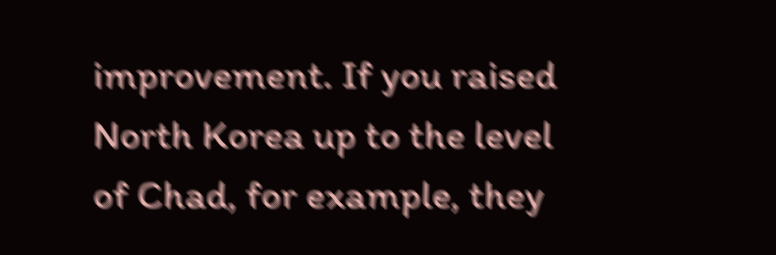improvement. If you raised North Korea up to the level of Chad, for example, they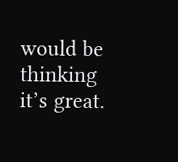would be thinking it’s great.